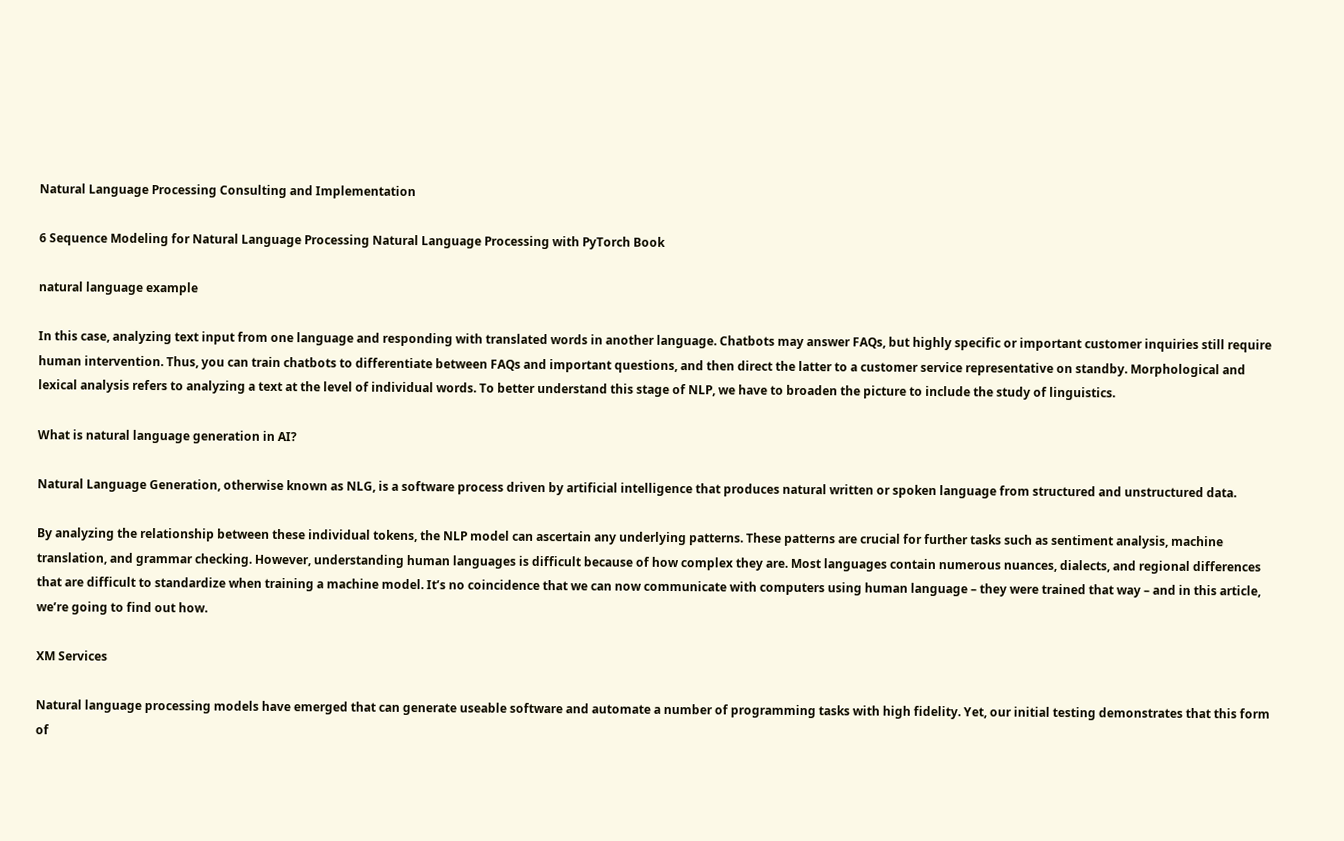Natural Language Processing Consulting and Implementation

6 Sequence Modeling for Natural Language Processing Natural Language Processing with PyTorch Book

natural language example

In this case, analyzing text input from one language and responding with translated words in another language. Chatbots may answer FAQs, but highly specific or important customer inquiries still require human intervention. Thus, you can train chatbots to differentiate between FAQs and important questions, and then direct the latter to a customer service representative on standby. Morphological and lexical analysis refers to analyzing a text at the level of individual words. To better understand this stage of NLP, we have to broaden the picture to include the study of linguistics.

What is natural language generation in AI?

Natural Language Generation, otherwise known as NLG, is a software process driven by artificial intelligence that produces natural written or spoken language from structured and unstructured data.

By analyzing the relationship between these individual tokens, the NLP model can ascertain any underlying patterns. These patterns are crucial for further tasks such as sentiment analysis, machine translation, and grammar checking. However, understanding human languages is difficult because of how complex they are. Most languages contain numerous nuances, dialects, and regional differences that are difficult to standardize when training a machine model. It’s no coincidence that we can now communicate with computers using human language – they were trained that way – and in this article, we’re going to find out how.

XM Services

Natural language processing models have emerged that can generate useable software and automate a number of programming tasks with high fidelity. Yet, our initial testing demonstrates that this form of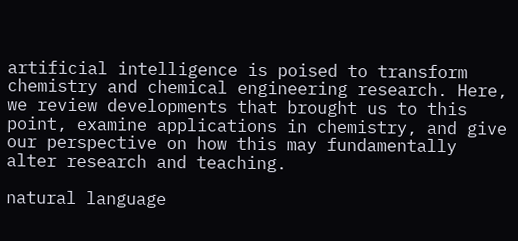artificial intelligence is poised to transform chemistry and chemical engineering research. Here, we review developments that brought us to this point, examine applications in chemistry, and give our perspective on how this may fundamentally alter research and teaching.

natural language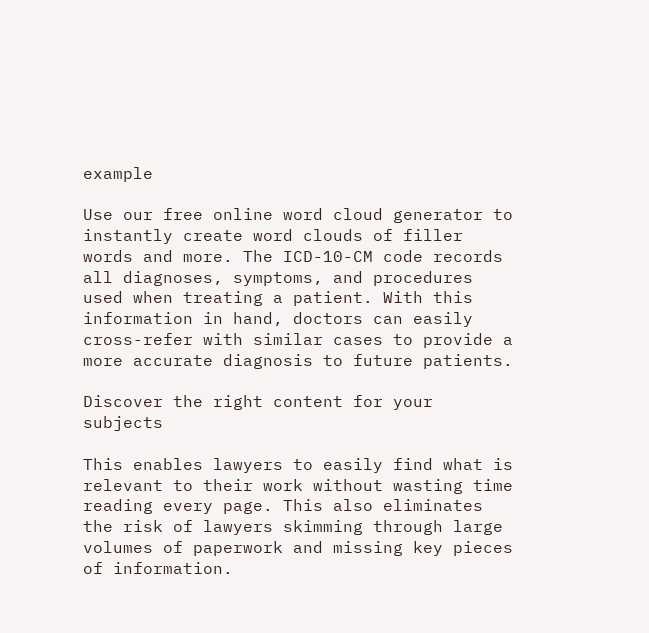example

Use our free online word cloud generator to instantly create word clouds of filler words and more. The ICD-10-CM code records all diagnoses, symptoms, and procedures used when treating a patient. With this information in hand, doctors can easily cross-refer with similar cases to provide a more accurate diagnosis to future patients.

Discover the right content for your subjects

This enables lawyers to easily find what is relevant to their work without wasting time reading every page. This also eliminates the risk of lawyers skimming through large volumes of paperwork and missing key pieces of information.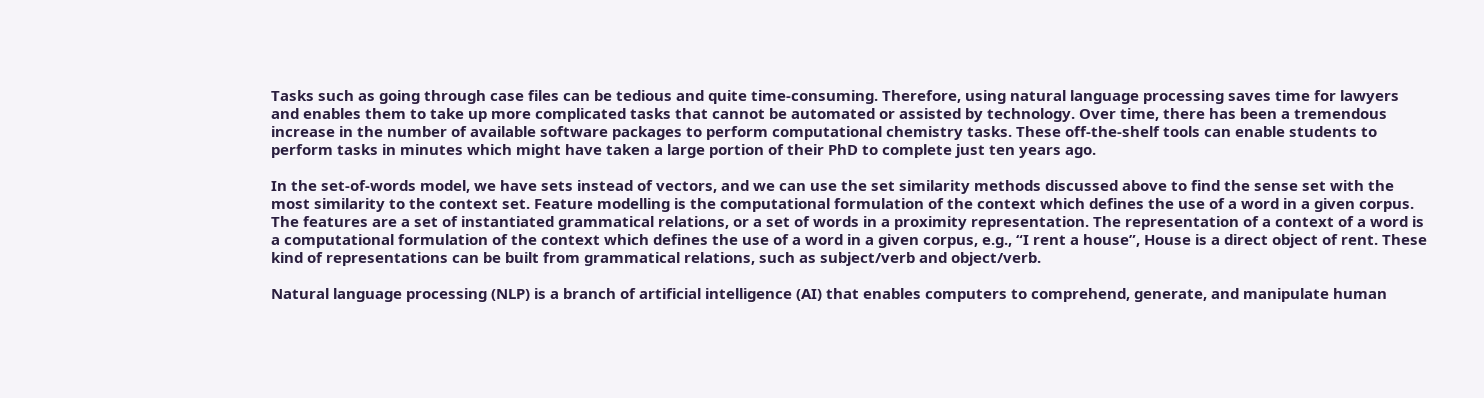Tasks such as going through case files can be tedious and quite time-consuming. Therefore, using natural language processing saves time for lawyers and enables them to take up more complicated tasks that cannot be automated or assisted by technology. Over time, there has been a tremendous increase in the number of available software packages to perform computational chemistry tasks. These off-the-shelf tools can enable students to perform tasks in minutes which might have taken a large portion of their PhD to complete just ten years ago.

In the set-of-words model, we have sets instead of vectors, and we can use the set similarity methods discussed above to find the sense set with the most similarity to the context set. Feature modelling is the computational formulation of the context which defines the use of a word in a given corpus. The features are a set of instantiated grammatical relations, or a set of words in a proximity representation. The representation of a context of a word is a computational formulation of the context which defines the use of a word in a given corpus, e.g., “I rent a house”, House is a direct object of rent. These kind of representations can be built from grammatical relations, such as subject/verb and object/verb.

Natural language processing (NLP) is a branch of artificial intelligence (AI) that enables computers to comprehend, generate, and manipulate human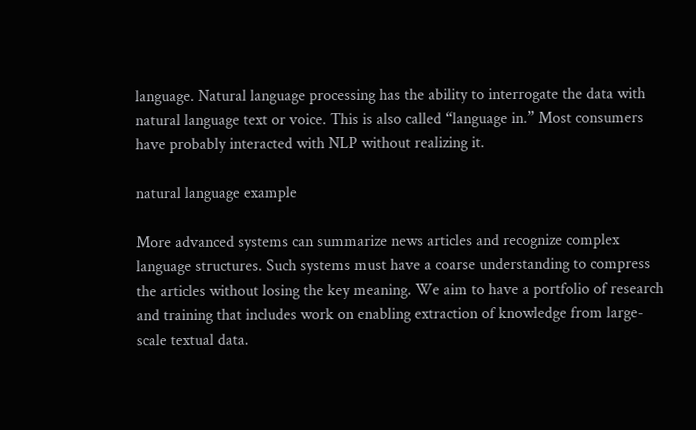language. Natural language processing has the ability to interrogate the data with natural language text or voice. This is also called “language in.” Most consumers have probably interacted with NLP without realizing it.

natural language example

More advanced systems can summarize news articles and recognize complex language structures. Such systems must have a coarse understanding to compress the articles without losing the key meaning. We aim to have a portfolio of research and training that includes work on enabling extraction of knowledge from large-scale textual data.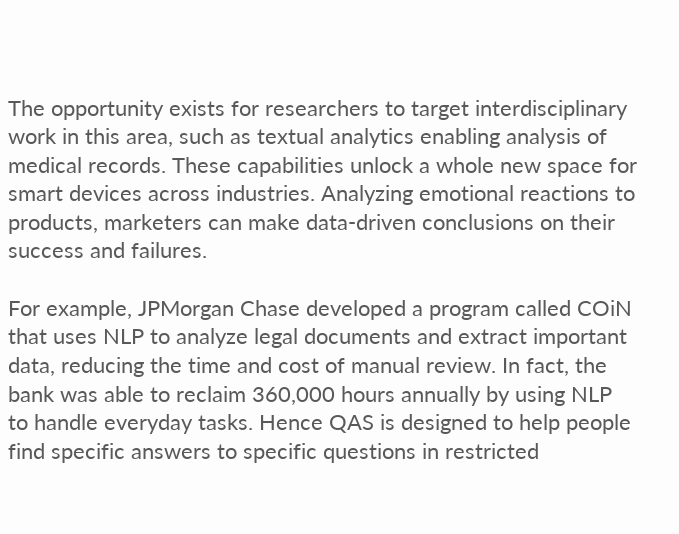The opportunity exists for researchers to target interdisciplinary work in this area, such as textual analytics enabling analysis of medical records. These capabilities unlock a whole new space for smart devices across industries. Analyzing emotional reactions to products, marketers can make data-driven conclusions on their success and failures.

For example, JPMorgan Chase developed a program called COiN that uses NLP to analyze legal documents and extract important data, reducing the time and cost of manual review. In fact, the bank was able to reclaim 360,000 hours annually by using NLP to handle everyday tasks. Hence QAS is designed to help people find specific answers to specific questions in restricted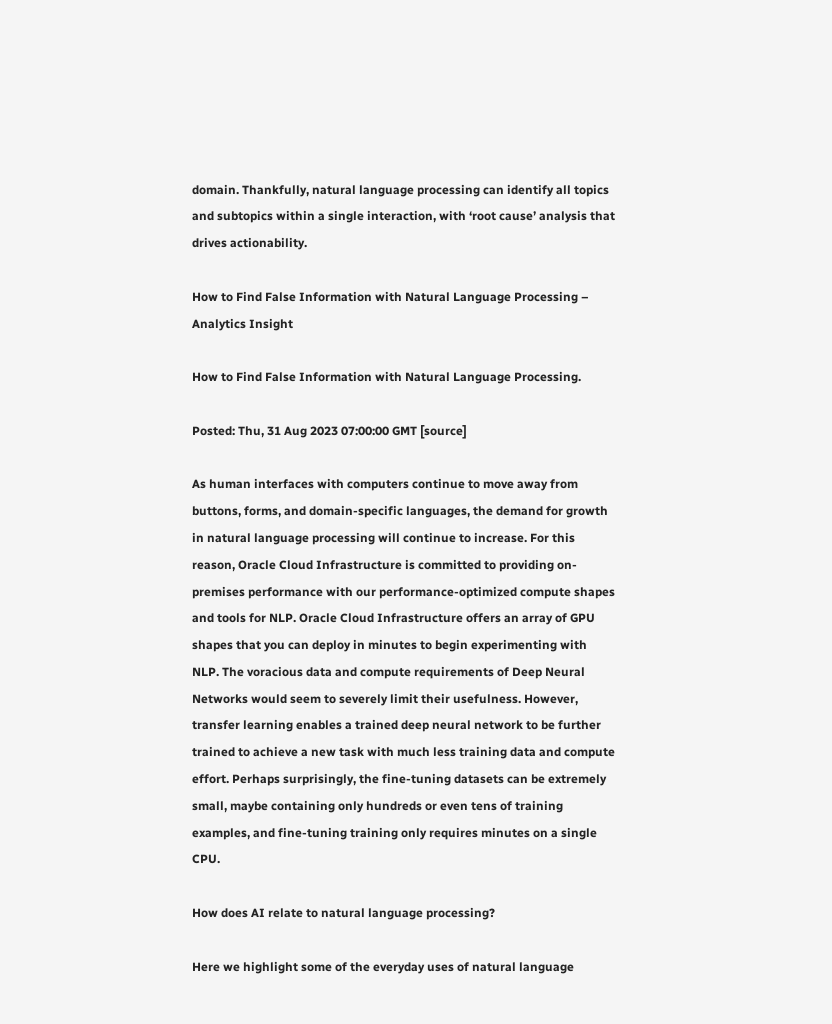domain. Thankfully, natural language processing can identify all topics and subtopics within a single interaction, with ‘root cause’ analysis that drives actionability.

How to Find False Information with Natural Language Processing – Analytics Insight

How to Find False Information with Natural Language Processing.

Posted: Thu, 31 Aug 2023 07:00:00 GMT [source]

As human interfaces with computers continue to move away from buttons, forms, and domain-specific languages, the demand for growth in natural language processing will continue to increase. For this reason, Oracle Cloud Infrastructure is committed to providing on-premises performance with our performance-optimized compute shapes and tools for NLP. Oracle Cloud Infrastructure offers an array of GPU shapes that you can deploy in minutes to begin experimenting with NLP. The voracious data and compute requirements of Deep Neural Networks would seem to severely limit their usefulness. However, transfer learning enables a trained deep neural network to be further trained to achieve a new task with much less training data and compute effort. Perhaps surprisingly, the fine-tuning datasets can be extremely small, maybe containing only hundreds or even tens of training examples, and fine-tuning training only requires minutes on a single CPU.

How does AI relate to natural language processing?

Here we highlight some of the everyday uses of natural language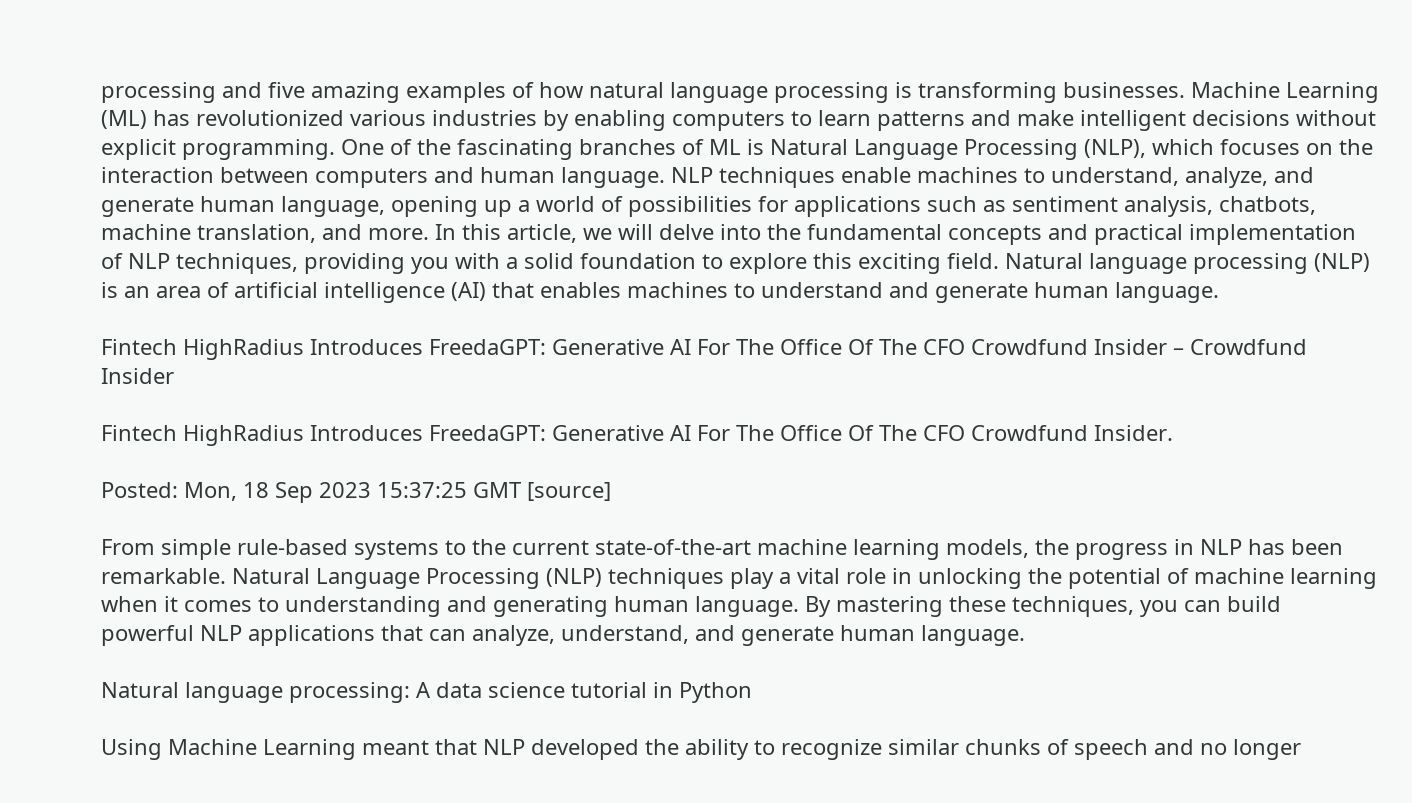processing and five amazing examples of how natural language processing is transforming businesses. Machine Learning (ML) has revolutionized various industries by enabling computers to learn patterns and make intelligent decisions without explicit programming. One of the fascinating branches of ML is Natural Language Processing (NLP), which focuses on the interaction between computers and human language. NLP techniques enable machines to understand, analyze, and generate human language, opening up a world of possibilities for applications such as sentiment analysis, chatbots, machine translation, and more. In this article, we will delve into the fundamental concepts and practical implementation of NLP techniques, providing you with a solid foundation to explore this exciting field. Natural language processing (NLP) is an area of artificial intelligence (AI) that enables machines to understand and generate human language.

Fintech HighRadius Introduces FreedaGPT: Generative AI For The Office Of The CFO Crowdfund Insider – Crowdfund Insider

Fintech HighRadius Introduces FreedaGPT: Generative AI For The Office Of The CFO Crowdfund Insider.

Posted: Mon, 18 Sep 2023 15:37:25 GMT [source]

From simple rule-based systems to the current state-of-the-art machine learning models, the progress in NLP has been remarkable. Natural Language Processing (NLP) techniques play a vital role in unlocking the potential of machine learning when it comes to understanding and generating human language. By mastering these techniques, you can build powerful NLP applications that can analyze, understand, and generate human language.

Natural language processing: A data science tutorial in Python

Using Machine Learning meant that NLP developed the ability to recognize similar chunks of speech and no longer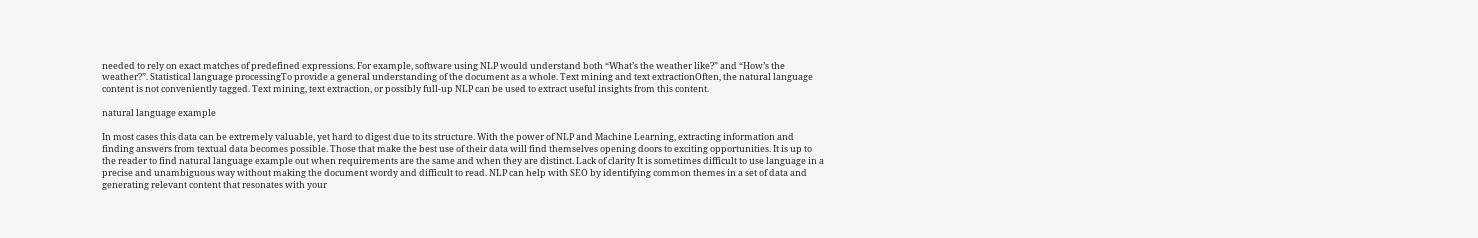needed to rely on exact matches of predefined expressions. For example, software using NLP would understand both “What’s the weather like?” and “How’s the weather?”. Statistical language processingTo provide a general understanding of the document as a whole. Text mining and text extractionOften, the natural language content is not conveniently tagged. Text mining, text extraction, or possibly full-up NLP can be used to extract useful insights from this content.

natural language example

In most cases this data can be extremely valuable, yet hard to digest due to its structure. With the power of NLP and Machine Learning, extracting information and finding answers from textual data becomes possible. Those that make the best use of their data will find themselves opening doors to exciting opportunities. It is up to the reader to find natural language example out when requirements are the same and when they are distinct. Lack of clarity It is sometimes difficult to use language in a precise and unambiguous way without making the document wordy and difficult to read. NLP can help with SEO by identifying common themes in a set of data and generating relevant content that resonates with your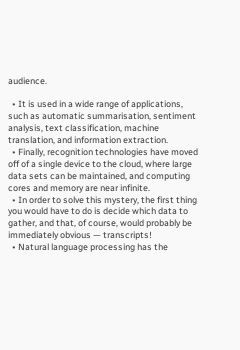audience.

  • It is used in a wide range of applications, such as automatic summarisation, sentiment analysis, text classification, machine translation, and information extraction.
  • Finally, recognition technologies have moved off of a single device to the cloud, where large data sets can be maintained, and computing cores and memory are near infinite.
  • In order to solve this mystery, the first thing you would have to do is decide which data to gather, and that, of course, would probably be immediately obvious — transcripts!
  • Natural language processing has the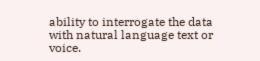ability to interrogate the data with natural language text or voice.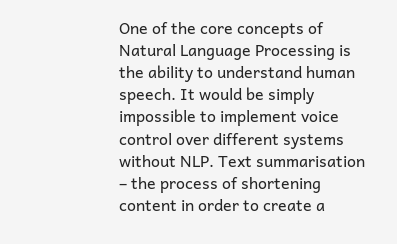One of the core concepts of Natural Language Processing is the ability to understand human speech. It would be simply impossible to implement voice control over different systems without NLP. Text summarisation – the process of shortening content in order to create a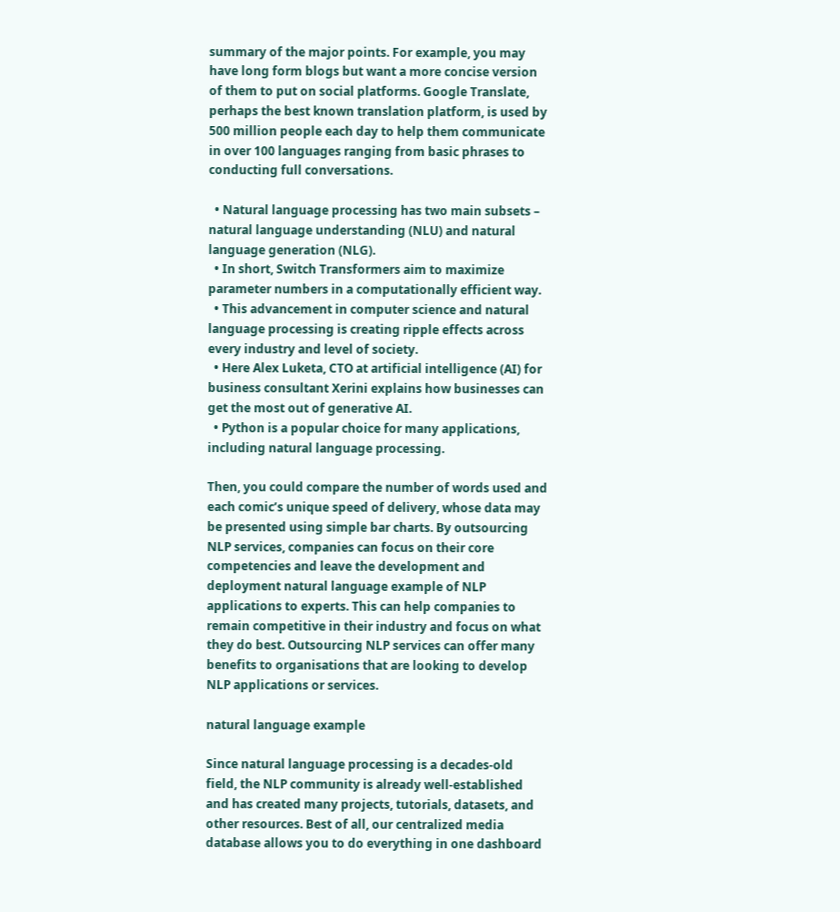summary of the major points. For example, you may have long form blogs but want a more concise version of them to put on social platforms. Google Translate, perhaps the best known translation platform, is used by 500 million people each day to help them communicate in over 100 languages ranging from basic phrases to conducting full conversations.

  • Natural language processing has two main subsets – natural language understanding (NLU) and natural language generation (NLG).
  • In short, Switch Transformers aim to maximize parameter numbers in a computationally efficient way.
  • This advancement in computer science and natural language processing is creating ripple effects across every industry and level of society.
  • Here Alex Luketa, CTO at artificial intelligence (AI) for business consultant Xerini explains how businesses can get the most out of generative AI.
  • Python is a popular choice for many applications, including natural language processing.

Then, you could compare the number of words used and each comic’s unique speed of delivery, whose data may be presented using simple bar charts. By outsourcing NLP services, companies can focus on their core competencies and leave the development and deployment natural language example of NLP applications to experts. This can help companies to remain competitive in their industry and focus on what they do best. Outsourcing NLP services can offer many benefits to organisations that are looking to develop NLP applications or services.

natural language example

Since natural language processing is a decades-old field, the NLP community is already well-established and has created many projects, tutorials, datasets, and other resources. Best of all, our centralized media database allows you to do everything in one dashboard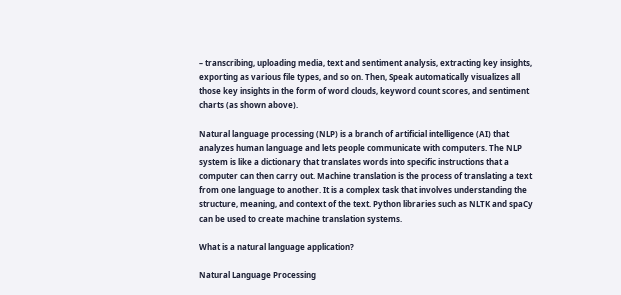– transcribing, uploading media, text and sentiment analysis, extracting key insights, exporting as various file types, and so on. Then, Speak automatically visualizes all those key insights in the form of word clouds, keyword count scores, and sentiment charts (as shown above).

Natural language processing (NLP) is a branch of artificial intelligence (AI) that analyzes human language and lets people communicate with computers. The NLP system is like a dictionary that translates words into specific instructions that a computer can then carry out. Machine translation is the process of translating a text from one language to another. It is a complex task that involves understanding the structure, meaning, and context of the text. Python libraries such as NLTK and spaCy can be used to create machine translation systems.

What is a natural language application?

Natural Language Processing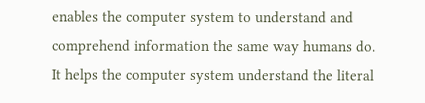enables the computer system to understand and comprehend information the same way humans do. It helps the computer system understand the literal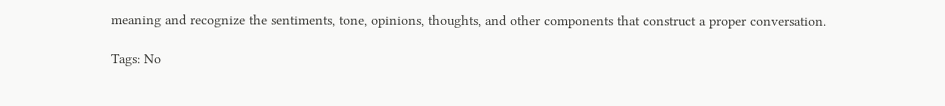meaning and recognize the sentiments, tone, opinions, thoughts, and other components that construct a proper conversation.

Tags: No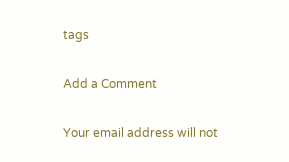tags

Add a Comment

Your email address will not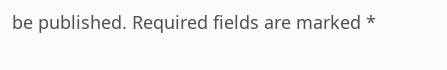be published. Required fields are marked *